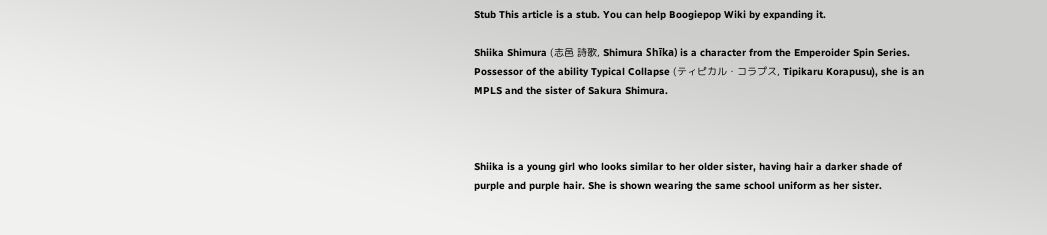Stub This article is a stub. You can help Boogiepop Wiki by expanding it.

Shiika Shimura (志邑 詩歌, Shimura Shīka) is a character from the Emperoider Spin Series. Possessor of the ability Typical Collapse (ティピカル・コラプス, Tipikaru Korapusu), she is an MPLS and the sister of Sakura Shimura.



Shiika is a young girl who looks similar to her older sister, having hair a darker shade of purple and purple hair. She is shown wearing the same school uniform as her sister.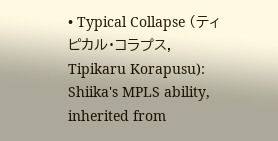• Typical Collapse (ティピカル・コラプス, Tipikaru Korapusu): Shiika's MPLS ability, inherited from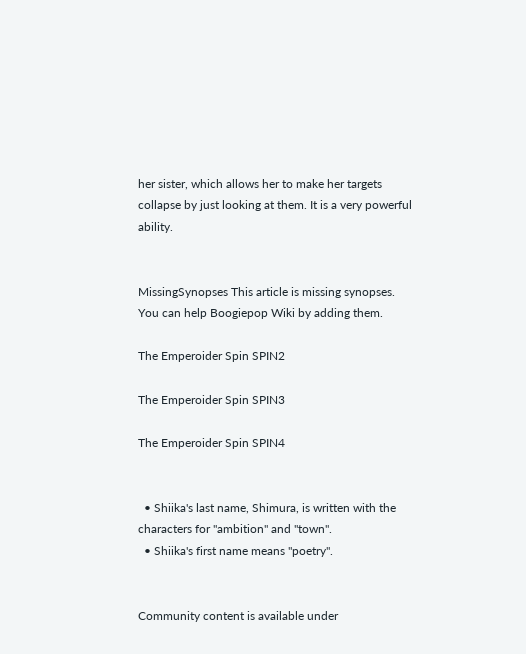her sister, which allows her to make her targets collapse by just looking at them. It is a very powerful ability.


MissingSynopses This article is missing synopses. You can help Boogiepop Wiki by adding them.

The Emperoider Spin SPIN2

The Emperoider Spin SPIN3

The Emperoider Spin SPIN4


  • Shiika's last name, Shimura, is written with the characters for "ambition" and "town".
  • Shiika's first name means "poetry".


Community content is available under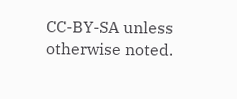CC-BY-SA unless otherwise noted.